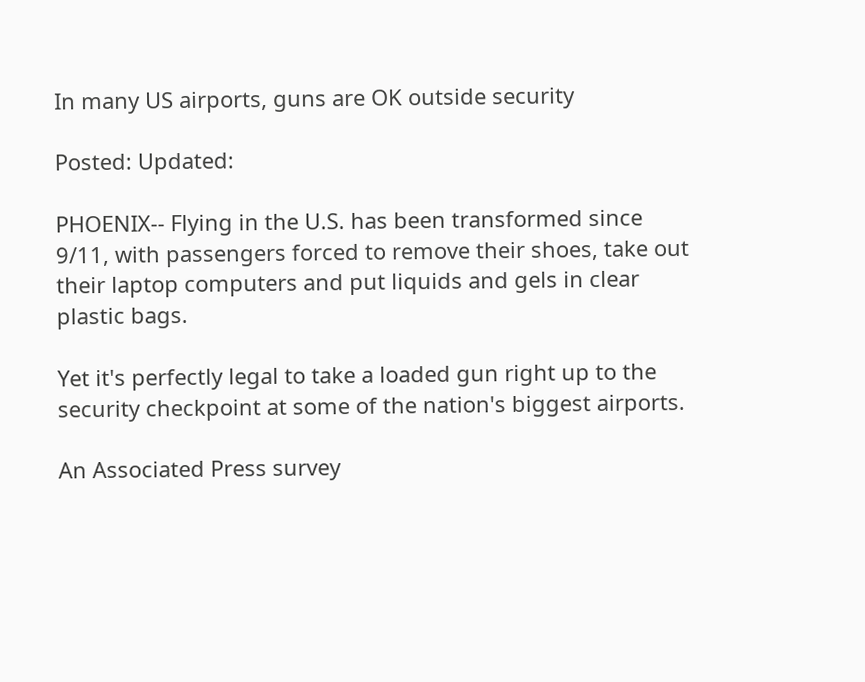In many US airports, guns are OK outside security

Posted: Updated:

PHOENIX-- Flying in the U.S. has been transformed since 9/11, with passengers forced to remove their shoes, take out their laptop computers and put liquids and gels in clear plastic bags.

Yet it's perfectly legal to take a loaded gun right up to the security checkpoint at some of the nation's biggest airports.

An Associated Press survey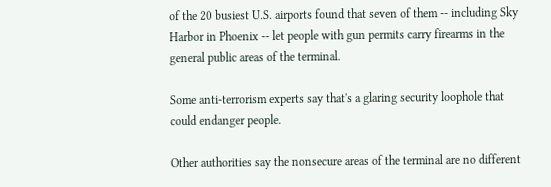of the 20 busiest U.S. airports found that seven of them -- including Sky Harbor in Phoenix -- let people with gun permits carry firearms in the general public areas of the terminal.

Some anti-terrorism experts say that's a glaring security loophole that could endanger people.

Other authorities say the nonsecure areas of the terminal are no different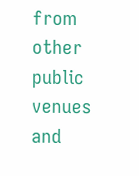from other public venues and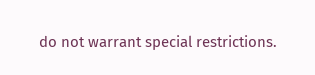do not warrant special restrictions.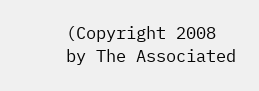(Copyright 2008 by The Associated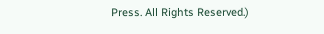Press. All Rights Reserved.)